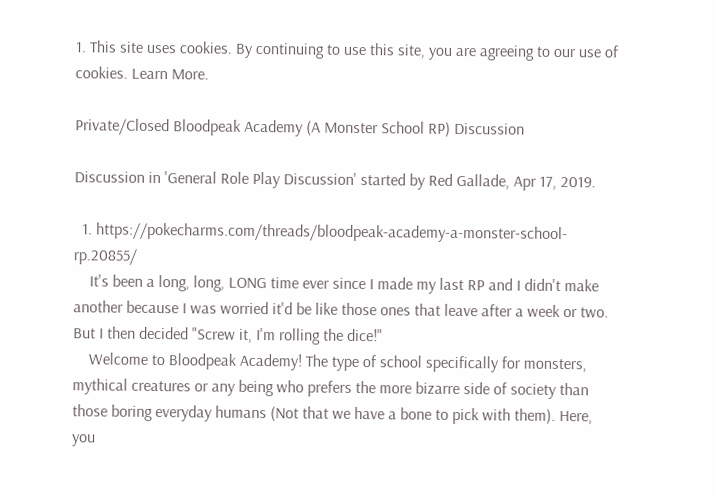1. This site uses cookies. By continuing to use this site, you are agreeing to our use of cookies. Learn More.

Private/Closed Bloodpeak Academy (A Monster School RP) Discussion

Discussion in 'General Role Play Discussion' started by Red Gallade, Apr 17, 2019.

  1. https://pokecharms.com/threads/bloodpeak-academy-a-monster-school-rp.20855/
    It's been a long, long, LONG time ever since I made my last RP and I didn't make another because I was worried it'd be like those ones that leave after a week or two. But I then decided "Screw it, I'm rolling the dice!"
    Welcome to Bloodpeak Academy! The type of school specifically for monsters, mythical creatures or any being who prefers the more bizarre side of society than those boring everyday humans (Not that we have a bone to pick with them). Here, you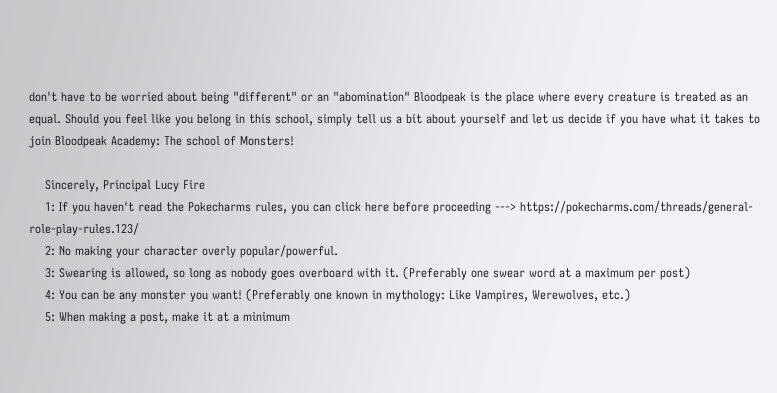don't have to be worried about being "different" or an "abomination" Bloodpeak is the place where every creature is treated as an equal. Should you feel like you belong in this school, simply tell us a bit about yourself and let us decide if you have what it takes to join Bloodpeak Academy: The school of Monsters!

    Sincerely, Principal Lucy Fire
    1: If you haven't read the Pokecharms rules, you can click here before proceeding ---> https://pokecharms.com/threads/general-role-play-rules.123/
    2: No making your character overly popular/powerful.
    3: Swearing is allowed, so long as nobody goes overboard with it. (Preferably one swear word at a maximum per post)
    4: You can be any monster you want! (Preferably one known in mythology: Like Vampires, Werewolves, etc.)
    5: When making a post, make it at a minimum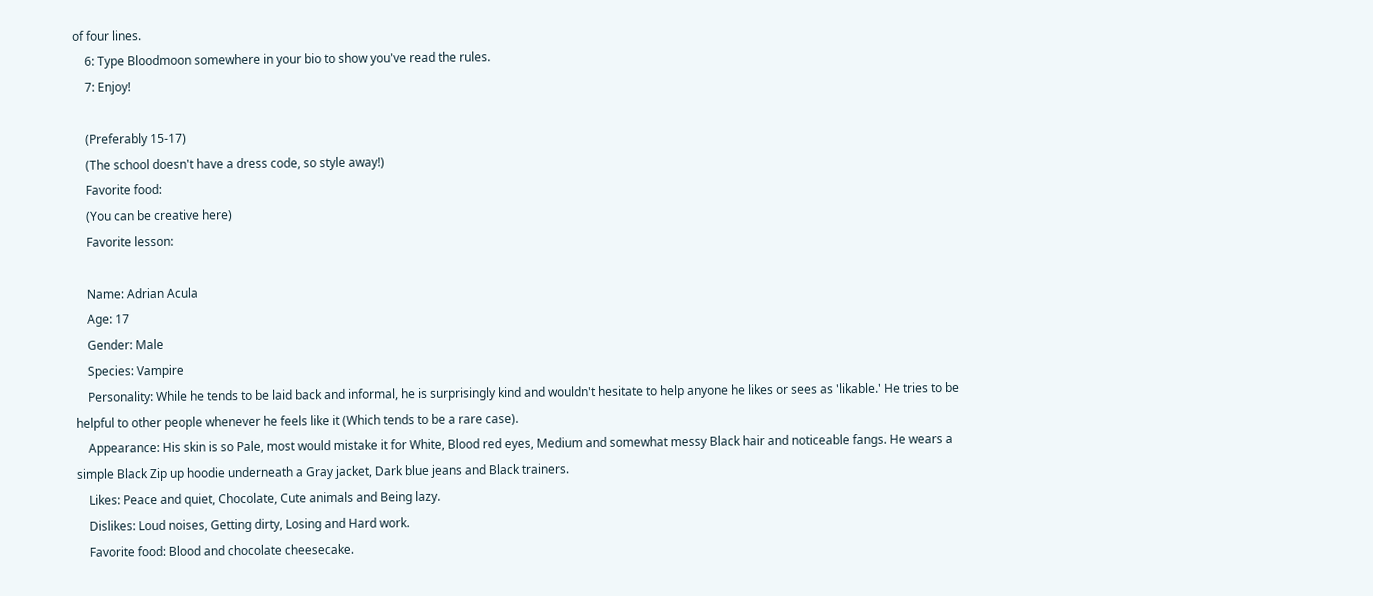of four lines.
    6: Type Bloodmoon somewhere in your bio to show you've read the rules.
    7: Enjoy!

    (Preferably 15-17)
    (The school doesn't have a dress code, so style away!)
    Favorite food:
    (You can be creative here)
    Favorite lesson:

    Name: Adrian Acula
    Age: 17
    Gender: Male
    Species: Vampire
    Personality: While he tends to be laid back and informal, he is surprisingly kind and wouldn't hesitate to help anyone he likes or sees as 'likable.' He tries to be helpful to other people whenever he feels like it (Which tends to be a rare case).
    Appearance: His skin is so Pale, most would mistake it for White, Blood red eyes, Medium and somewhat messy Black hair and noticeable fangs. He wears a simple Black Zip up hoodie underneath a Gray jacket, Dark blue jeans and Black trainers.
    Likes: Peace and quiet, Chocolate, Cute animals and Being lazy.
    Dislikes: Loud noises, Getting dirty, Losing and Hard work.
    Favorite food: Blood and chocolate cheesecake.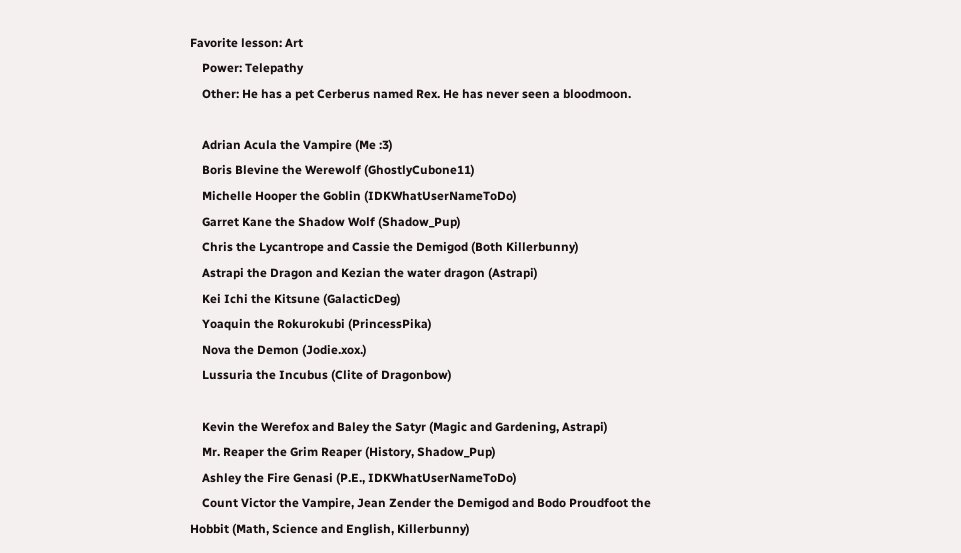Favorite lesson: Art
    Power: Telepathy
    Other: He has a pet Cerberus named Rex. He has never seen a bloodmoon.

    Adrian Acula the Vampire (Me :3)
    Boris Blevine the Werewolf (GhostlyCubone11)
    Michelle Hooper the Goblin (IDKWhatUserNameToDo)
    Garret Kane the Shadow Wolf (Shadow_Pup)
    Chris the Lycantrope and Cassie the Demigod (Both Killerbunny)
    Astrapi the Dragon and Kezian the water dragon (Astrapi)
    Kei Ichi the Kitsune (GalacticDeg)
    Yoaquin the Rokurokubi (PrincessPika)
    Nova the Demon (Jodie.xox.)
    Lussuria the Incubus (Clite of Dragonbow)

    Kevin the Werefox and Baley the Satyr (Magic and Gardening, Astrapi)
    Mr. Reaper the Grim Reaper (History, Shadow_Pup)
    Ashley the Fire Genasi (P.E., IDKWhatUserNameToDo)
    Count Victor the Vampire, Jean Zender the Demigod and Bodo Proudfoot the Hobbit (Math, Science and English, Killerbunny)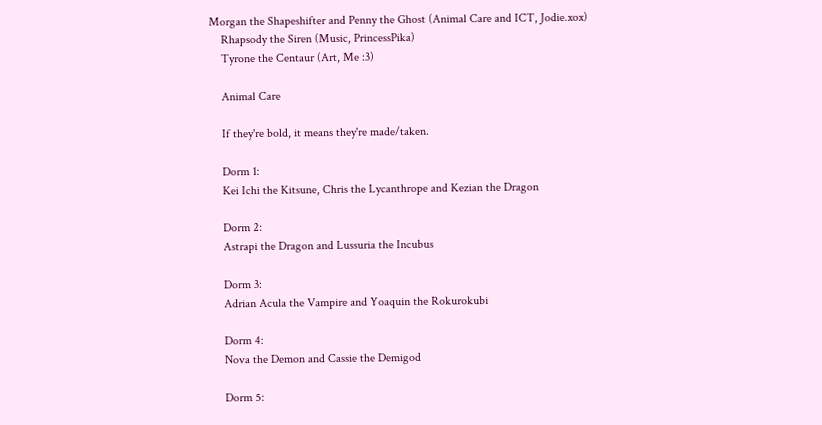Morgan the Shapeshifter and Penny the Ghost (Animal Care and ICT, Jodie.xox)
    Rhapsody the Siren (Music, PrincessPika)
    Tyrone the Centaur (Art, Me :3)

    Animal Care

    If they're bold, it means they're made/taken.

    Dorm 1:
    Kei Ichi the Kitsune, Chris the Lycanthrope and Kezian the Dragon

    Dorm 2:
    Astrapi the Dragon and Lussuria the Incubus

    Dorm 3:
    Adrian Acula the Vampire and Yoaquin the Rokurokubi

    Dorm 4:
    Nova the Demon and Cassie the Demigod

    Dorm 5: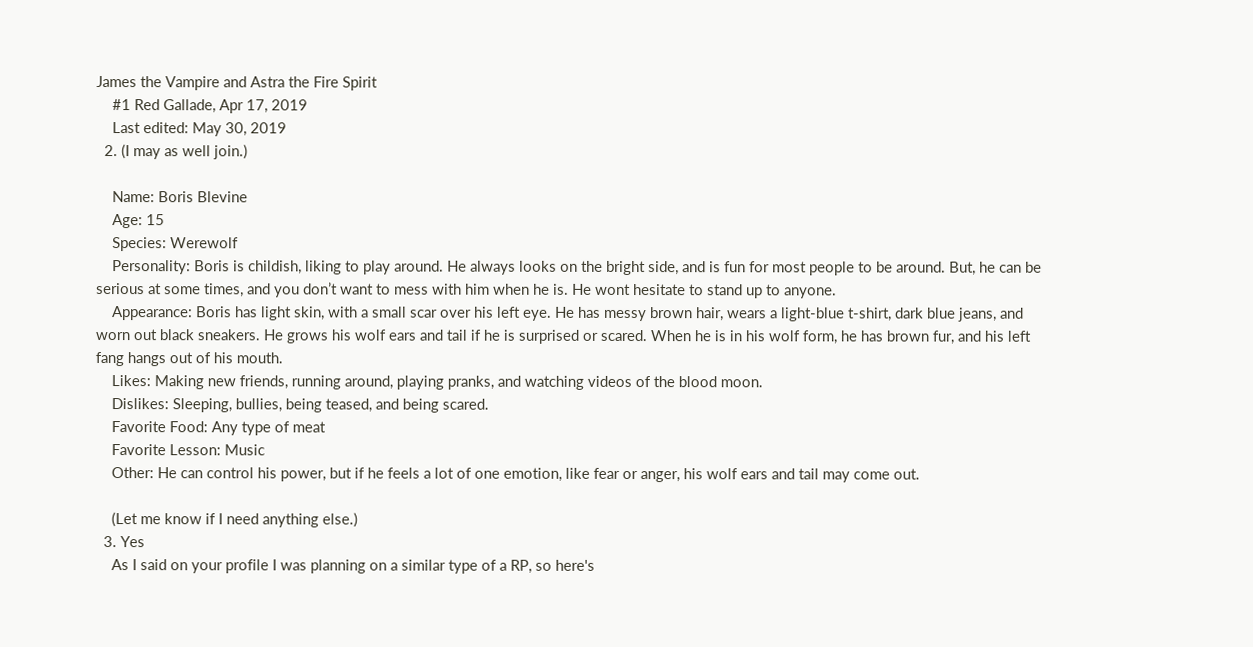James the Vampire and Astra the Fire Spirit
    #1 Red Gallade, Apr 17, 2019
    Last edited: May 30, 2019
  2. (I may as well join.)

    Name: Boris Blevine
    Age: 15
    Species: Werewolf
    Personality: Boris is childish, liking to play around. He always looks on the bright side, and is fun for most people to be around. But, he can be serious at some times, and you don’t want to mess with him when he is. He wont hesitate to stand up to anyone.
    Appearance: Boris has light skin, with a small scar over his left eye. He has messy brown hair, wears a light-blue t-shirt, dark blue jeans, and worn out black sneakers. He grows his wolf ears and tail if he is surprised or scared. When he is in his wolf form, he has brown fur, and his left fang hangs out of his mouth.
    Likes: Making new friends, running around, playing pranks, and watching videos of the blood moon.
    Dislikes: Sleeping, bullies, being teased, and being scared.
    Favorite Food: Any type of meat
    Favorite Lesson: Music
    Other: He can control his power, but if he feels a lot of one emotion, like fear or anger, his wolf ears and tail may come out.

    (Let me know if I need anything else.)
  3. Yes
    As I said on your profile I was planning on a similar type of a RP, so here's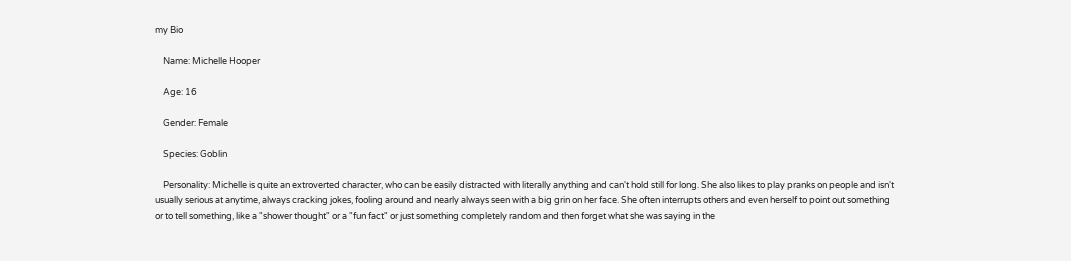my Bio

    Name: Michelle Hooper

    Age: 16

    Gender: Female

    Species: Goblin

    Personality: Michelle is quite an extroverted character, who can be easily distracted with literally anything and can't hold still for long. She also likes to play pranks on people and isn't usually serious at anytime, always cracking jokes, fooling around and nearly always seen with a big grin on her face. She often interrupts others and even herself to point out something or to tell something, like a "shower thought" or a "fun fact" or just something completely random and then forget what she was saying in the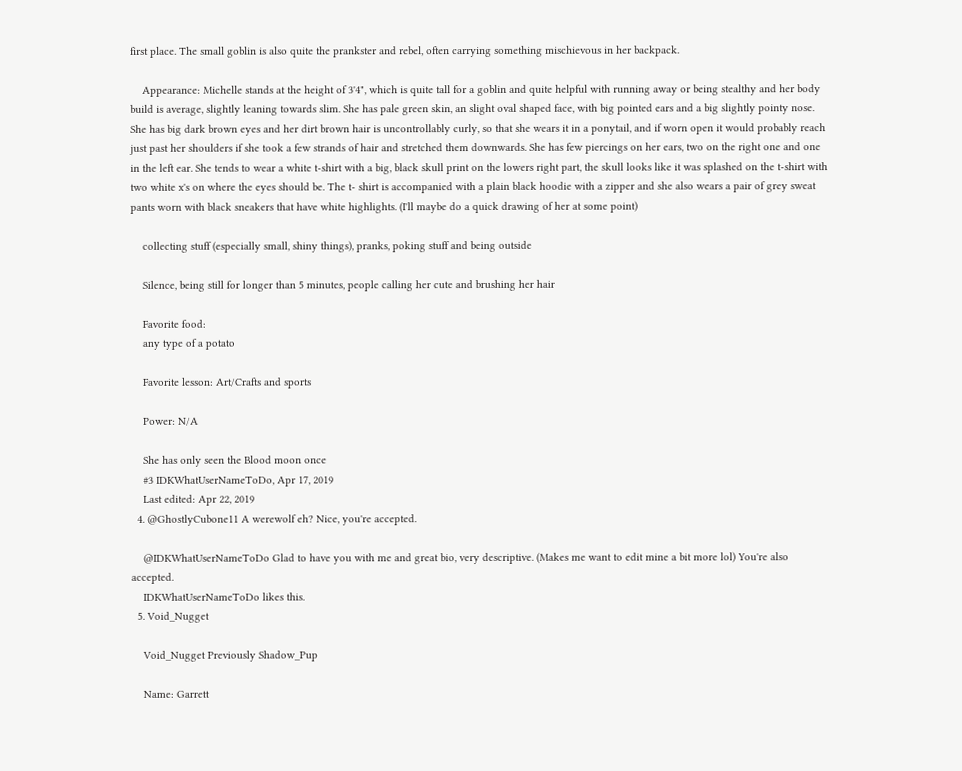first place. The small goblin is also quite the prankster and rebel, often carrying something mischievous in her backpack.

    Appearance: Michelle stands at the height of 3'4", which is quite tall for a goblin and quite helpful with running away or being stealthy and her body build is average, slightly leaning towards slim. She has pale green skin, an slight oval shaped face, with big pointed ears and a big slightly pointy nose. She has big dark brown eyes and her dirt brown hair is uncontrollably curly, so that she wears it in a ponytail, and if worn open it would probably reach just past her shoulders if she took a few strands of hair and stretched them downwards. She has few piercings on her ears, two on the right one and one in the left ear. She tends to wear a white t-shirt with a big, black skull print on the lowers right part, the skull looks like it was splashed on the t-shirt with two white x's on where the eyes should be. The t- shirt is accompanied with a plain black hoodie with a zipper and she also wears a pair of grey sweat pants worn with black sneakers that have white highlights. (I'll maybe do a quick drawing of her at some point)

    collecting stuff (especially small, shiny things), pranks, poking stuff and being outside

    Silence, being still for longer than 5 minutes, people calling her cute and brushing her hair

    Favorite food:
    any type of a potato

    Favorite lesson: Art/Crafts and sports

    Power: N/A

    She has only seen the Blood moon once
    #3 IDKWhatUserNameToDo, Apr 17, 2019
    Last edited: Apr 22, 2019
  4. @GhostlyCubone11 A werewolf eh? Nice, you're accepted.

    @IDKWhatUserNameToDo Glad to have you with me and great bio, very descriptive. (Makes me want to edit mine a bit more lol) You're also accepted.
    IDKWhatUserNameToDo likes this.
  5. Void_Nugget

    Void_Nugget Previously Shadow_Pup

    Name: Garrett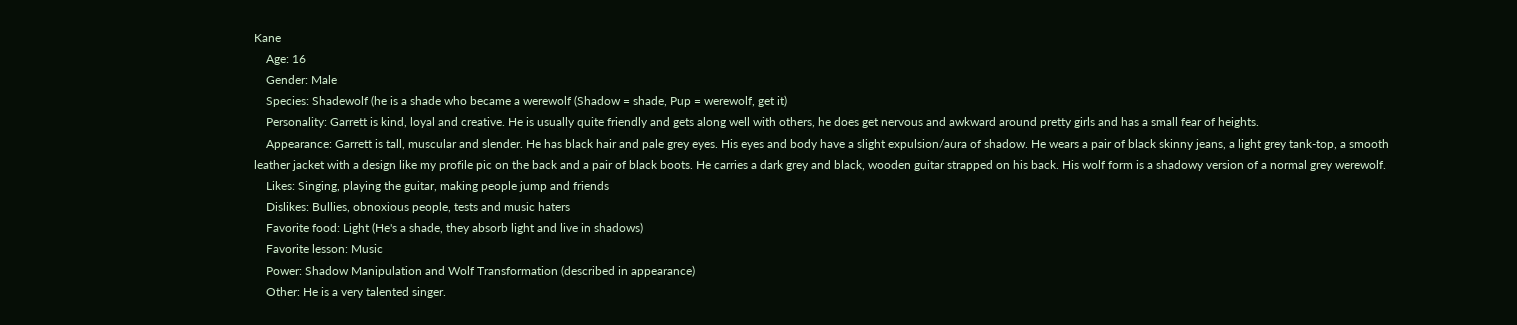Kane
    Age: 16
    Gender: Male
    Species: Shadewolf (he is a shade who became a werewolf (Shadow = shade, Pup = werewolf, get it)
    Personality: Garrett is kind, loyal and creative. He is usually quite friendly and gets along well with others, he does get nervous and awkward around pretty girls and has a small fear of heights.
    Appearance: Garrett is tall, muscular and slender. He has black hair and pale grey eyes. His eyes and body have a slight expulsion/aura of shadow. He wears a pair of black skinny jeans, a light grey tank-top, a smooth leather jacket with a design like my profile pic on the back and a pair of black boots. He carries a dark grey and black, wooden guitar strapped on his back. His wolf form is a shadowy version of a normal grey werewolf.
    Likes: Singing, playing the guitar, making people jump and friends
    Dislikes: Bullies, obnoxious people, tests and music haters
    Favorite food: Light (He's a shade, they absorb light and live in shadows)
    Favorite lesson: Music
    Power: Shadow Manipulation and Wolf Transformation (described in appearance)
    Other: He is a very talented singer.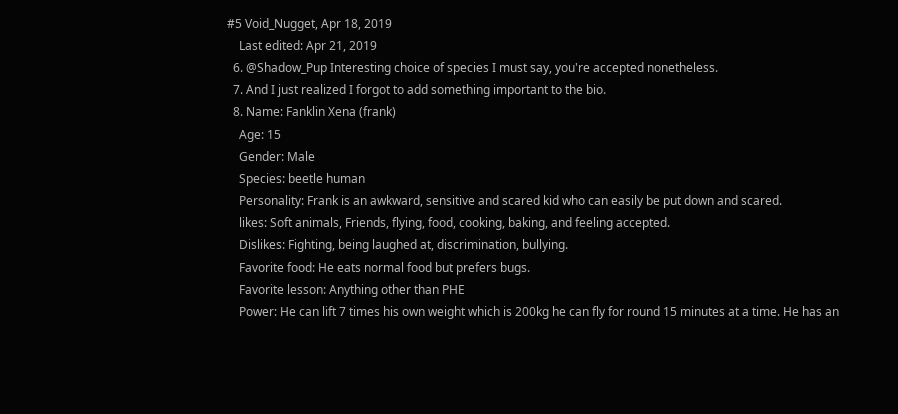#5 Void_Nugget, Apr 18, 2019
    Last edited: Apr 21, 2019
  6. @Shadow_Pup Interesting choice of species I must say, you're accepted nonetheless.
  7. And I just realized I forgot to add something important to the bio.
  8. Name: Fanklin Xena (frank)
    Age: 15
    Gender: Male
    Species: beetle human
    Personality: Frank is an awkward, sensitive and scared kid who can easily be put down and scared.
    likes: Soft animals, Friends, flying, food, cooking, baking, and feeling accepted.
    Dislikes: Fighting, being laughed at, discrimination, bullying.
    Favorite food: He eats normal food but prefers bugs.
    Favorite lesson: Anything other than PHE
    Power: He can lift 7 times his own weight which is 200kg he can fly for round 15 minutes at a time. He has an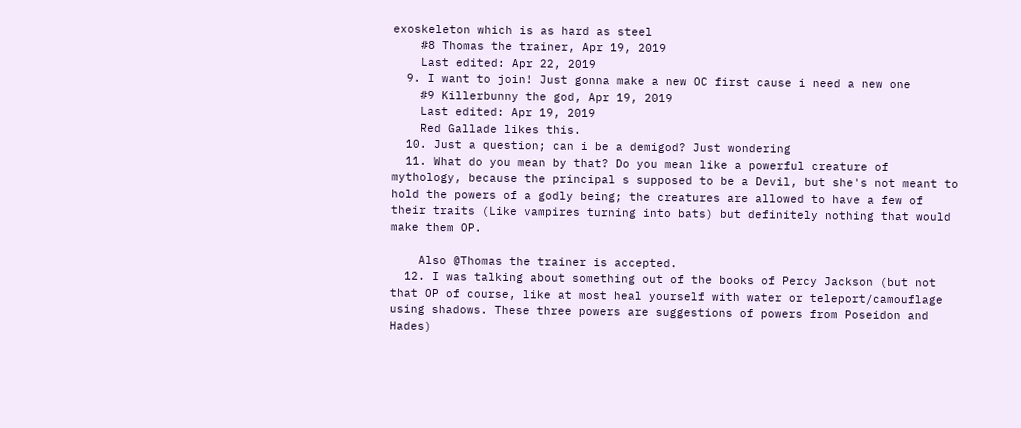exoskeleton which is as hard as steel
    #8 Thomas the trainer, Apr 19, 2019
    Last edited: Apr 22, 2019
  9. I want to join! Just gonna make a new OC first cause i need a new one
    #9 Killerbunny the god, Apr 19, 2019
    Last edited: Apr 19, 2019
    Red Gallade likes this.
  10. Just a question; can i be a demigod? Just wondering
  11. What do you mean by that? Do you mean like a powerful creature of mythology, because the principal s supposed to be a Devil, but she's not meant to hold the powers of a godly being; the creatures are allowed to have a few of their traits (Like vampires turning into bats) but definitely nothing that would make them OP.

    Also @Thomas the trainer is accepted.
  12. I was talking about something out of the books of Percy Jackson (but not that OP of course, like at most heal yourself with water or teleport/camouflage using shadows. These three powers are suggestions of powers from Poseidon and Hades)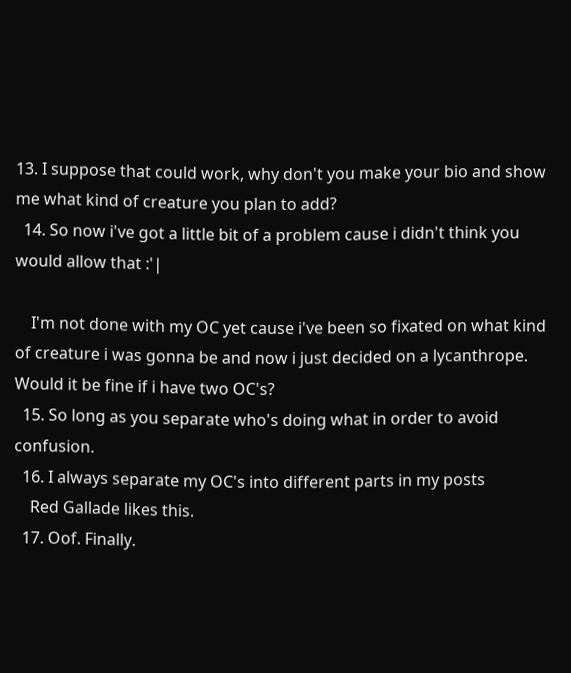13. I suppose that could work, why don't you make your bio and show me what kind of creature you plan to add?
  14. So now i've got a little bit of a problem cause i didn't think you would allow that :'|

    I'm not done with my OC yet cause i've been so fixated on what kind of creature i was gonna be and now i just decided on a lycanthrope. Would it be fine if i have two OC's?
  15. So long as you separate who's doing what in order to avoid confusion.
  16. I always separate my OC's into different parts in my posts
    Red Gallade likes this.
  17. Oof. Finally.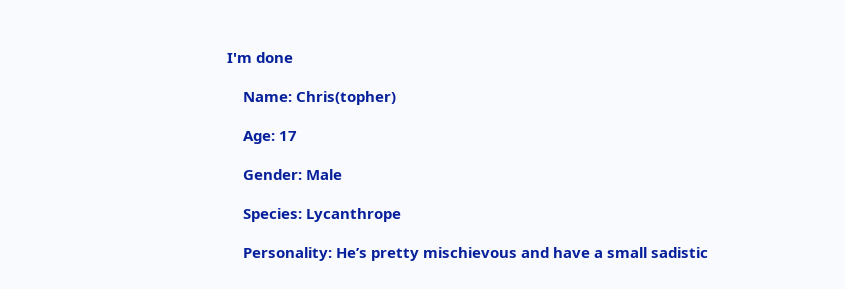I'm done

    Name: Chris(topher)

    Age: 17

    Gender: Male

    Species: Lycanthrope

    Personality: He’s pretty mischievous and have a small sadistic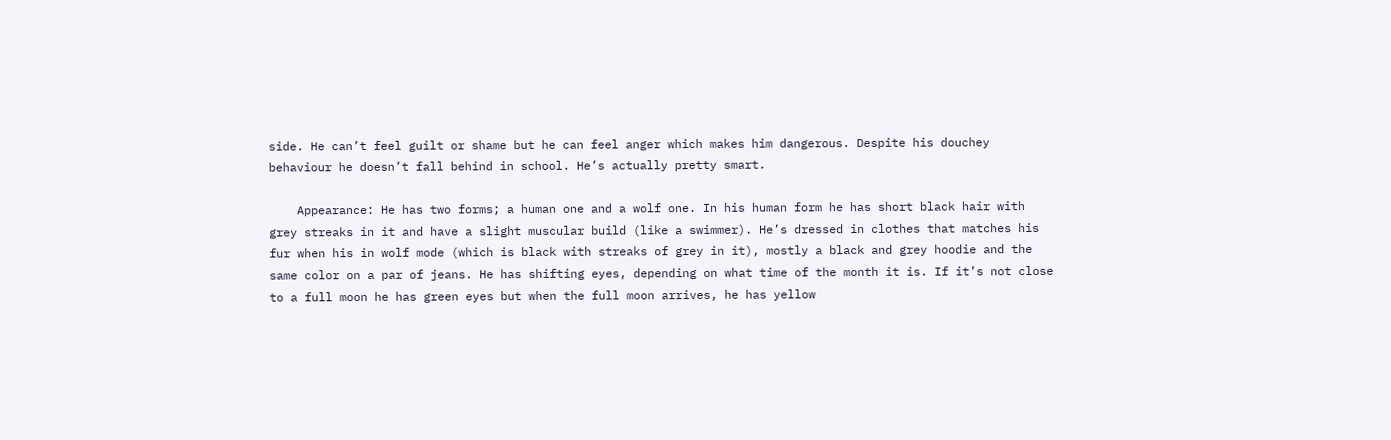side. He can’t feel guilt or shame but he can feel anger which makes him dangerous. Despite his douchey behaviour he doesn’t fall behind in school. He’s actually pretty smart.

    Appearance: He has two forms; a human one and a wolf one. In his human form he has short black hair with grey streaks in it and have a slight muscular build (like a swimmer). He’s dressed in clothes that matches his fur when his in wolf mode (which is black with streaks of grey in it), mostly a black and grey hoodie and the same color on a par of jeans. He has shifting eyes, depending on what time of the month it is. If it’s not close to a full moon he has green eyes but when the full moon arrives, he has yellow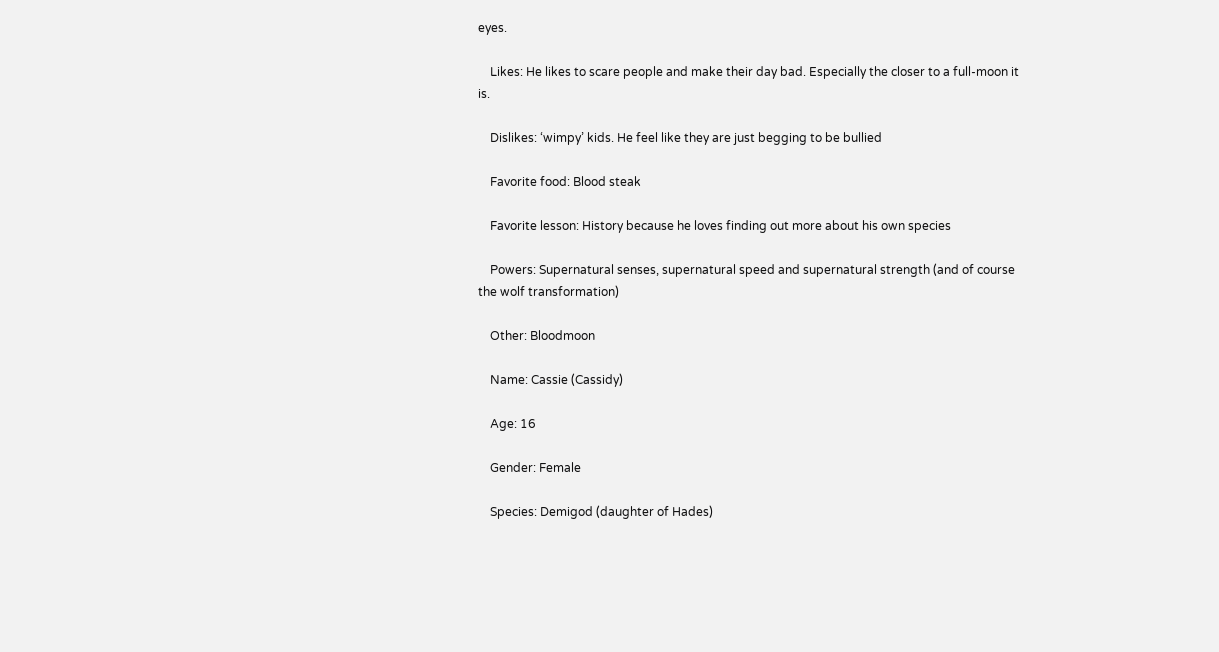eyes.

    Likes: He likes to scare people and make their day bad. Especially the closer to a full-moon it is.

    Dislikes: ‘wimpy’ kids. He feel like they are just begging to be bullied

    Favorite food: Blood steak

    Favorite lesson: History because he loves finding out more about his own species

    Powers: Supernatural senses, supernatural speed and supernatural strength (and of course the wolf transformation)

    Other: Bloodmoon

    Name: Cassie (Cassidy)

    Age: 16

    Gender: Female

    Species: Demigod (daughter of Hades)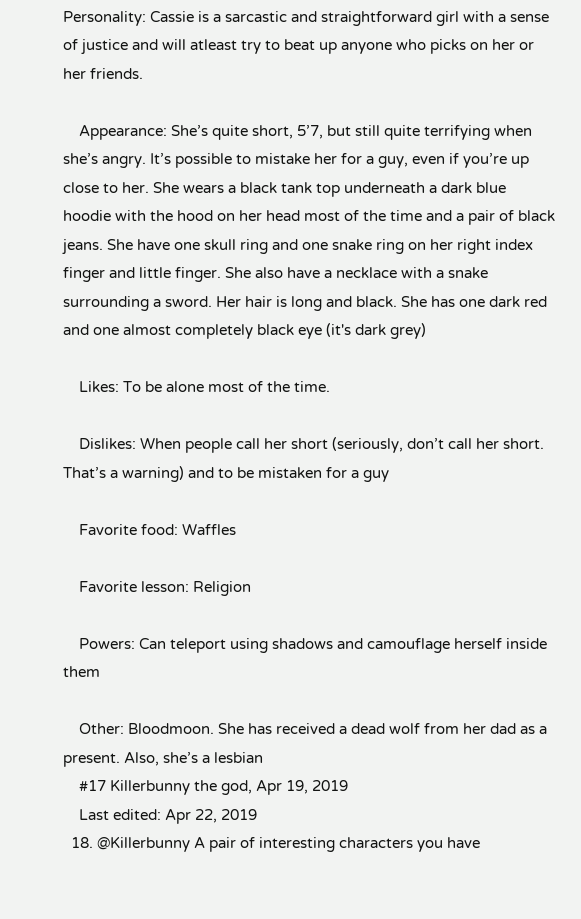Personality: Cassie is a sarcastic and straightforward girl with a sense of justice and will atleast try to beat up anyone who picks on her or her friends.

    Appearance: She’s quite short, 5’7, but still quite terrifying when she’s angry. It’s possible to mistake her for a guy, even if you’re up close to her. She wears a black tank top underneath a dark blue hoodie with the hood on her head most of the time and a pair of black jeans. She have one skull ring and one snake ring on her right index finger and little finger. She also have a necklace with a snake surrounding a sword. Her hair is long and black. She has one dark red and one almost completely black eye (it's dark grey)

    Likes: To be alone most of the time.

    Dislikes: When people call her short (seriously, don’t call her short. That’s a warning) and to be mistaken for a guy

    Favorite food: Waffles

    Favorite lesson: Religion

    Powers: Can teleport using shadows and camouflage herself inside them

    Other: Bloodmoon. She has received a dead wolf from her dad as a present. Also, she’s a lesbian
    #17 Killerbunny the god, Apr 19, 2019
    Last edited: Apr 22, 2019
  18. @Killerbunny A pair of interesting characters you have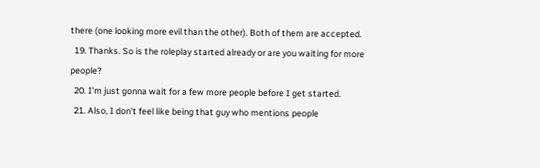there (one looking more evil than the other). Both of them are accepted.
  19. Thanks. So is the roleplay started already or are you waiting for more people?
  20. I'm just gonna wait for a few more people before I get started.
  21. Also, I don't feel like being that guy who mentions people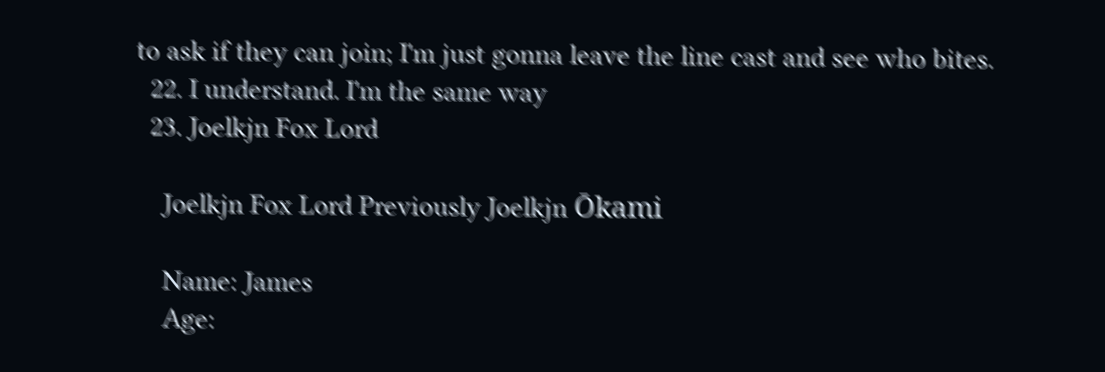to ask if they can join; I'm just gonna leave the line cast and see who bites.
  22. I understand. I'm the same way
  23. Joelkjn Fox Lord

    Joelkjn Fox Lord Previously Joelkjn Ōkami

    Name: James
    Age: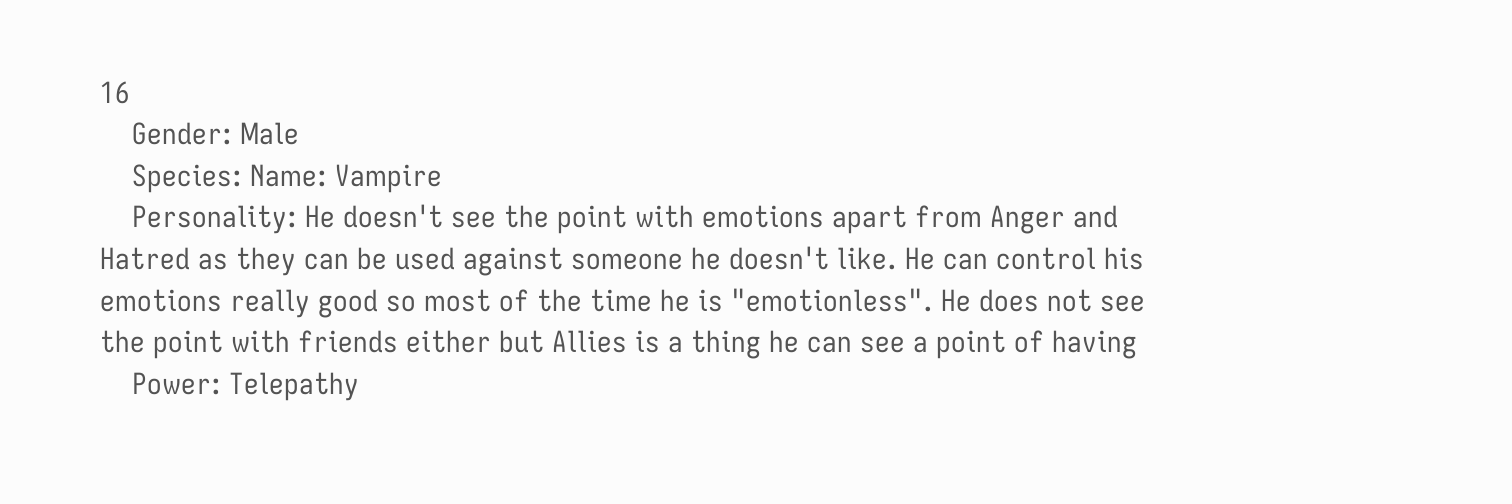16
    Gender: Male
    Species: Name: Vampire
    Personality: He doesn't see the point with emotions apart from Anger and Hatred as they can be used against someone he doesn't like. He can control his emotions really good so most of the time he is "emotionless". He does not see the point with friends either but Allies is a thing he can see a point of having
    Power: Telepathy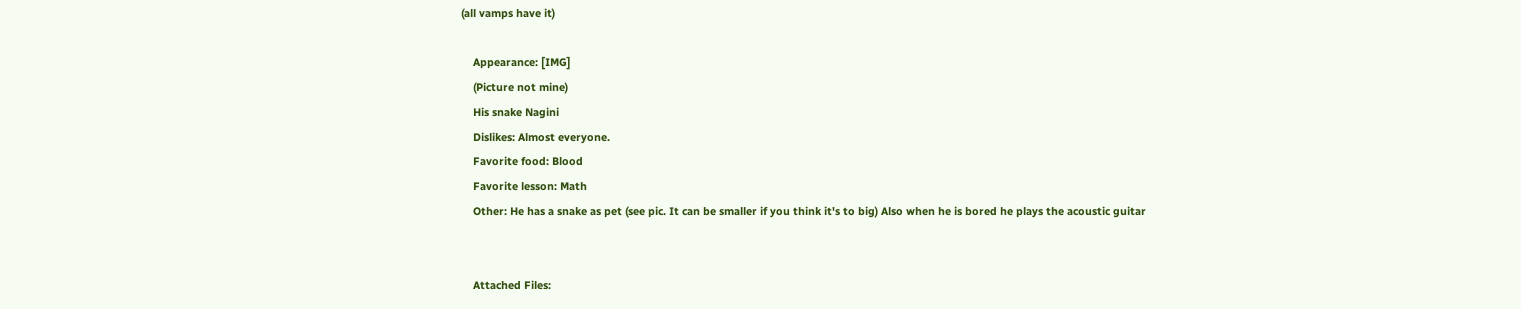(all vamps have it)

    Appearance: [IMG]
    (Picture not mine)
    His snake Nagini
    Dislikes: Almost everyone.
    Favorite food: Blood
    Favorite lesson: Math
    Other: He has a snake as pet (see pic. It can be smaller if you think it's to big) Also when he is bored he plays the acoustic guitar


    Attached Files: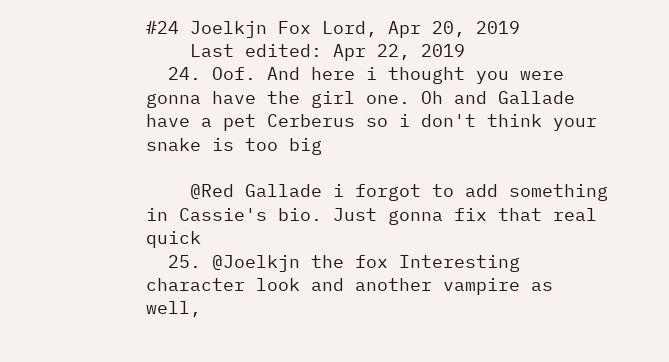#24 Joelkjn Fox Lord, Apr 20, 2019
    Last edited: Apr 22, 2019
  24. Oof. And here i thought you were gonna have the girl one. Oh and Gallade have a pet Cerberus so i don't think your snake is too big

    @Red Gallade i forgot to add something in Cassie's bio. Just gonna fix that real quick
  25. @Joelkjn the fox Interesting character look and another vampire as well,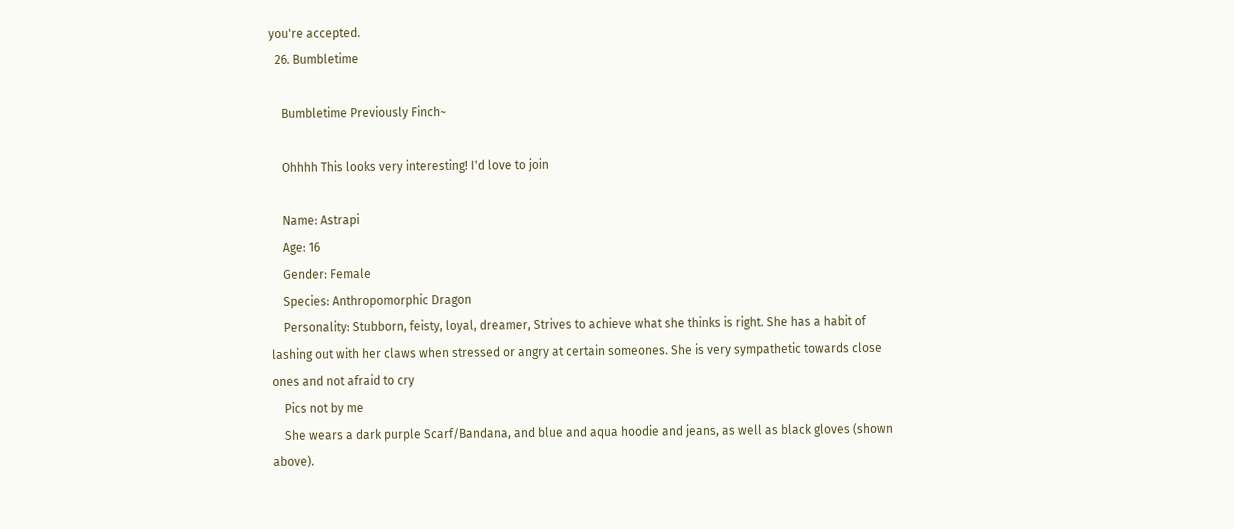you're accepted.
  26. Bumbletime

    Bumbletime Previously Finch~

    Ohhhh This looks very interesting! I'd love to join

    Name: Astrapi
    Age: 16
    Gender: Female
    Species: Anthropomorphic Dragon
    Personality: Stubborn, feisty, loyal, dreamer, Strives to achieve what she thinks is right. She has a habit of lashing out with her claws when stressed or angry at certain someones. She is very sympathetic towards close ones and not afraid to cry
    Pics not by me
    She wears a dark purple Scarf/Bandana, and blue and aqua hoodie and jeans, as well as black gloves (shown above).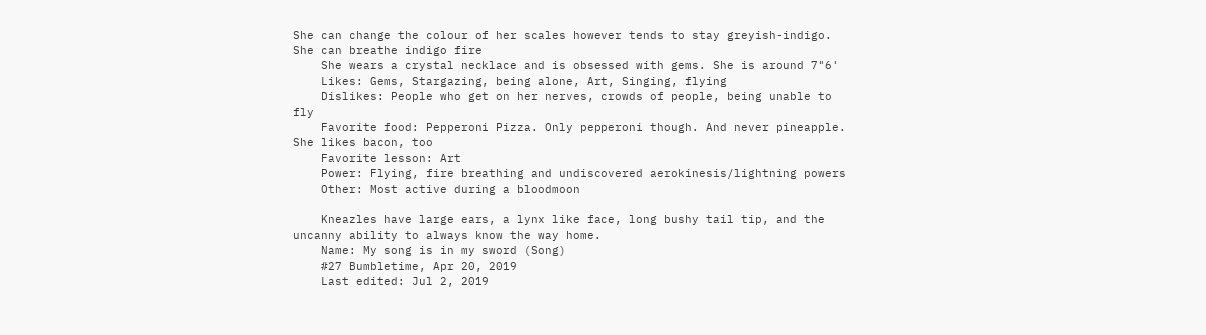She can change the colour of her scales however tends to stay greyish-indigo. She can breathe indigo fire
    She wears a crystal necklace and is obsessed with gems. She is around 7"6'
    Likes: Gems, Stargazing, being alone, Art, Singing, flying
    Dislikes: People who get on her nerves, crowds of people, being unable to fly
    Favorite food: Pepperoni Pizza. Only pepperoni though. And never pineapple. She likes bacon, too
    Favorite lesson: Art
    Power: Flying, fire breathing and undiscovered aerokinesis/lightning powers
    Other: Most active during a bloodmoon

    Kneazles have large ears, a lynx like face, long bushy tail tip, and the uncanny ability to always know the way home.
    Name: My song is in my sword (Song)
    #27 Bumbletime, Apr 20, 2019
    Last edited: Jul 2, 2019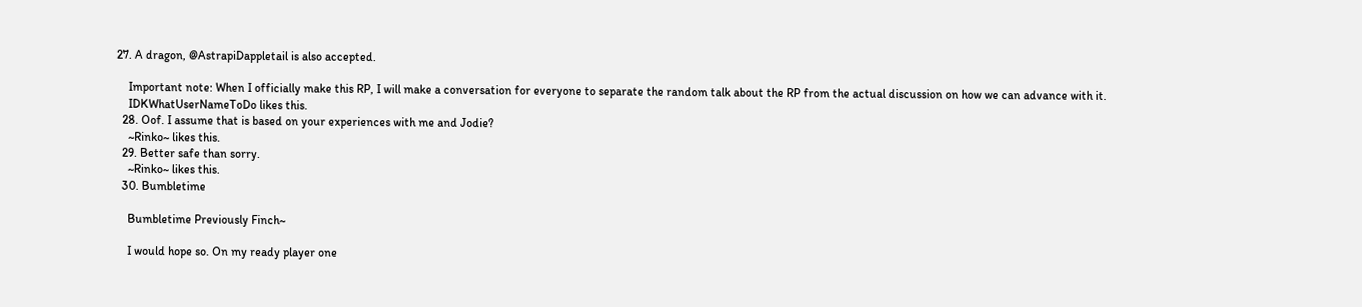27. A dragon, @AstrapiDappletail is also accepted.

    Important note: When I officially make this RP, I will make a conversation for everyone to separate the random talk about the RP from the actual discussion on how we can advance with it.
    IDKWhatUserNameToDo likes this.
  28. Oof. I assume that is based on your experiences with me and Jodie?
    ~Rinko~ likes this.
  29. Better safe than sorry.
    ~Rinko~ likes this.
  30. Bumbletime

    Bumbletime Previously Finch~

    I would hope so. On my ready player one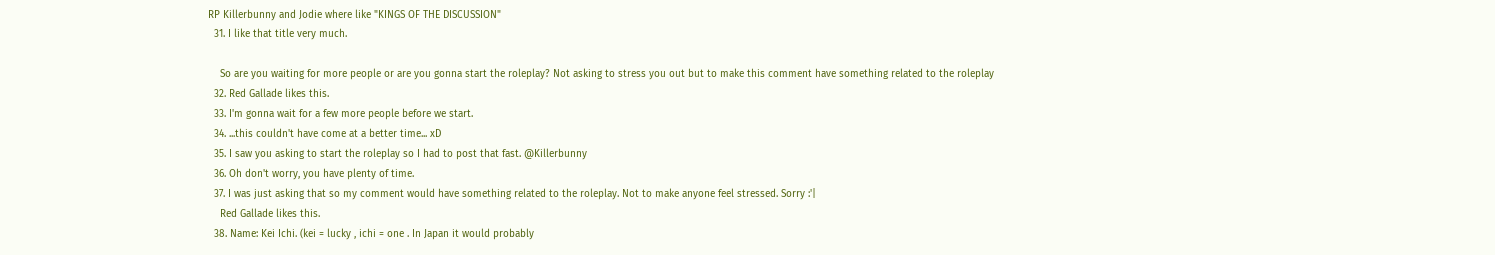RP Killerbunny and Jodie where like "KINGS OF THE DISCUSSION"
  31. I like that title very much.

    So are you waiting for more people or are you gonna start the roleplay? Not asking to stress you out but to make this comment have something related to the roleplay
  32. Red Gallade likes this.
  33. I'm gonna wait for a few more people before we start.
  34. ...this couldn't have come at a better time... xD
  35. I saw you asking to start the roleplay so I had to post that fast. @Killerbunny
  36. Oh don't worry, you have plenty of time.
  37. I was just asking that so my comment would have something related to the roleplay. Not to make anyone feel stressed. Sorry :'|
    Red Gallade likes this.
  38. Name: Kei Ichi. (kei = lucky , ichi = one . In Japan it would probably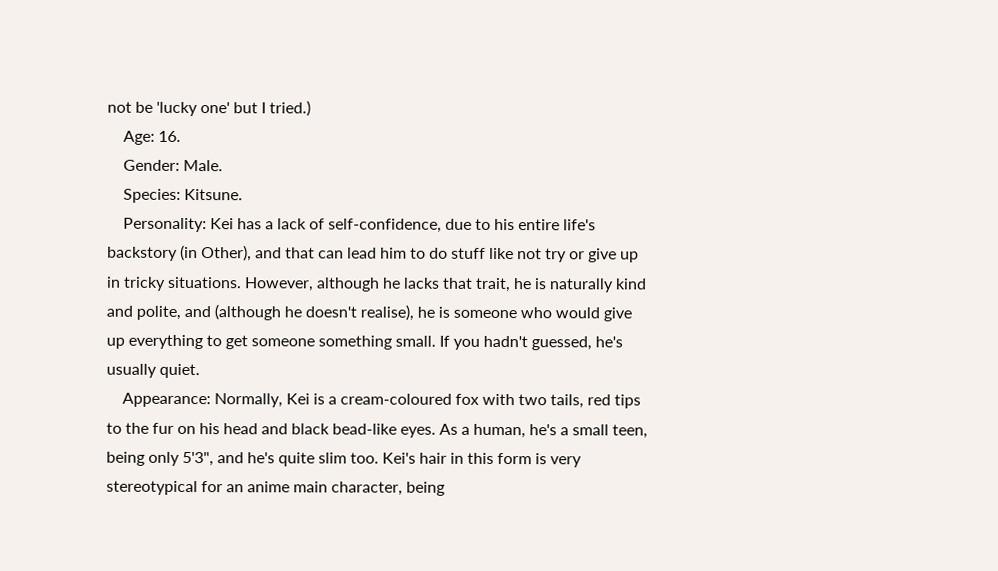not be 'lucky one' but I tried.)
    Age: 16.
    Gender: Male.
    Species: Kitsune.
    Personality: Kei has a lack of self-confidence, due to his entire life's backstory (in Other), and that can lead him to do stuff like not try or give up in tricky situations. However, although he lacks that trait, he is naturally kind and polite, and (although he doesn't realise), he is someone who would give up everything to get someone something small. If you hadn't guessed, he's usually quiet.
    Appearance: Normally, Kei is a cream-coloured fox with two tails, red tips to the fur on his head and black bead-like eyes. As a human, he's a small teen, being only 5'3", and he's quite slim too. Kei's hair in this form is very stereotypical for an anime main character, being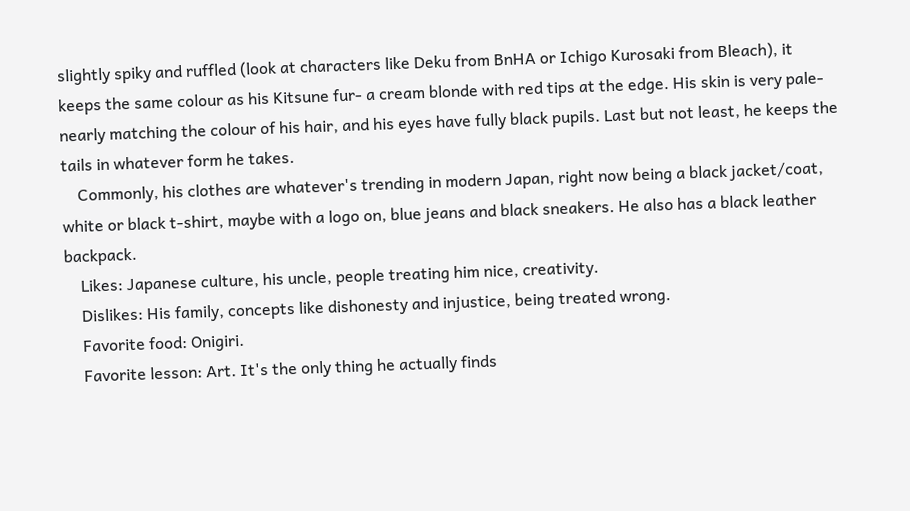slightly spiky and ruffled (look at characters like Deku from BnHA or Ichigo Kurosaki from Bleach), it keeps the same colour as his Kitsune fur- a cream blonde with red tips at the edge. His skin is very pale- nearly matching the colour of his hair, and his eyes have fully black pupils. Last but not least, he keeps the tails in whatever form he takes.
    Commonly, his clothes are whatever's trending in modern Japan, right now being a black jacket/coat, white or black t-shirt, maybe with a logo on, blue jeans and black sneakers. He also has a black leather backpack.
    Likes: Japanese culture, his uncle, people treating him nice, creativity.
    Dislikes: His family, concepts like dishonesty and injustice, being treated wrong.
    Favorite food: Onigiri.
    Favorite lesson: Art. It's the only thing he actually finds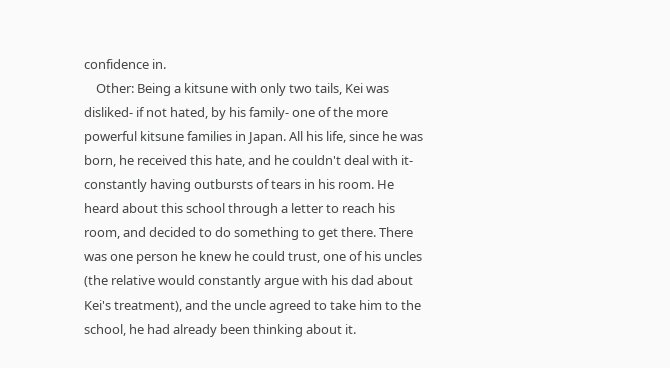confidence in.
    Other: Being a kitsune with only two tails, Kei was disliked- if not hated, by his family- one of the more powerful kitsune families in Japan. All his life, since he was born, he received this hate, and he couldn't deal with it- constantly having outbursts of tears in his room. He heard about this school through a letter to reach his room, and decided to do something to get there. There was one person he knew he could trust, one of his uncles (the relative would constantly argue with his dad about Kei's treatment), and the uncle agreed to take him to the school, he had already been thinking about it.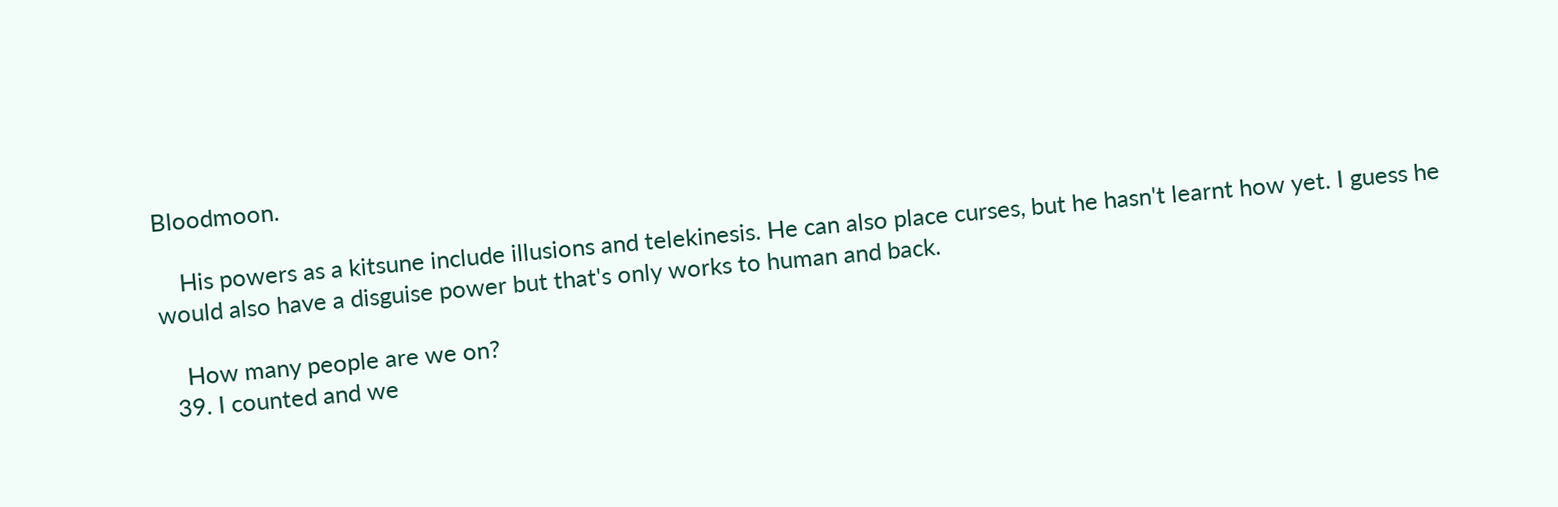Bloodmoon.

    His powers as a kitsune include illusions and telekinesis. He can also place curses, but he hasn't learnt how yet. I guess he would also have a disguise power but that's only works to human and back.

    How many people are we on?
  39. I counted and we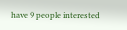have 9 people interested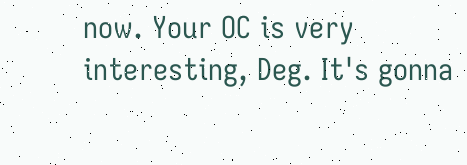now. Your OC is very interesting, Deg. It's gonna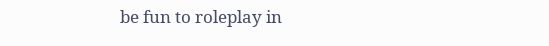be fun to roleplay in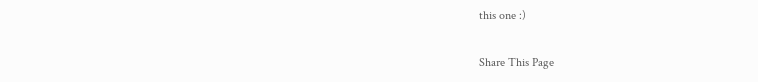this one :)

Share This Page